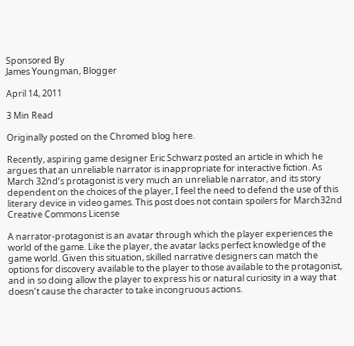Sponsored By
James Youngman, Blogger

April 14, 2011

3 Min Read

Originally posted on the Chromed blog here.

Recently, aspiring game designer Eric Schwarz posted an article in which he argues that an unreliable narrator is inappropriate for interactive fiction. As March 32nd‘s protagonist is very much an unreliable narrator, and its story dependent on the choices of the player, I feel the need to defend the use of this literary device in video games. This post does not contain spoilers for March32nd
Creative Commons License

A narrator-protagonist is an avatar through which the player experiences the world of the game. Like the player, the avatar lacks perfect knowledge of the game world. Given this situation, skilled narrative designers can match the options for discovery available to the player to those available to the protagonist, and in so doing allow the player to express his or natural curiosity in a way that doesn’t cause the character to take incongruous actions.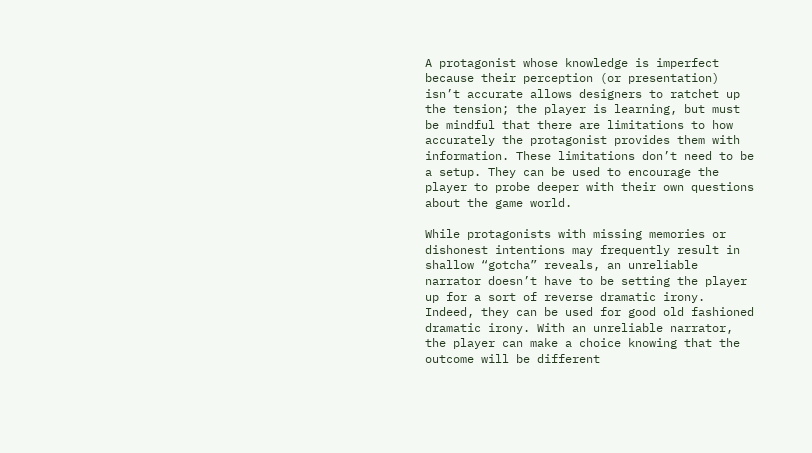A protagonist whose knowledge is imperfect because their perception (or presentation) isn’t accurate allows designers to ratchet up the tension; the player is learning, but must be mindful that there are limitations to how accurately the protagonist provides them with information. These limitations don’t need to be a setup. They can be used to encourage the player to probe deeper with their own questions about the game world.

While protagonists with missing memories or dishonest intentions may frequently result in shallow “gotcha” reveals, an unreliable narrator doesn’t have to be setting the player up for a sort of reverse dramatic irony. Indeed, they can be used for good old fashioned dramatic irony. With an unreliable narrator, the player can make a choice knowing that the outcome will be different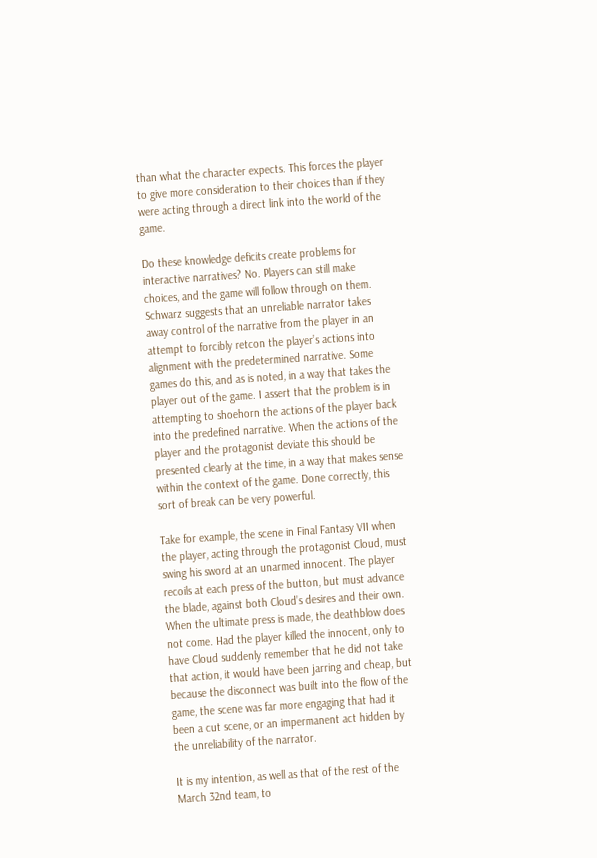than what the character expects. This forces the player to give more consideration to their choices than if they were acting through a direct link into the world of the game.

Do these knowledge deficits create problems for interactive narratives? No. Players can still make choices, and the game will follow through on them. Schwarz suggests that an unreliable narrator takes away control of the narrative from the player in an attempt to forcibly retcon the player’s actions into alignment with the predetermined narrative. Some games do this, and as is noted, in a way that takes the player out of the game. I assert that the problem is in attempting to shoehorn the actions of the player back into the predefined narrative. When the actions of the player and the protagonist deviate this should be presented clearly at the time, in a way that makes sense within the context of the game. Done correctly, this sort of break can be very powerful.

Take for example, the scene in Final Fantasy VII when the player, acting through the protagonist Cloud, must swing his sword at an unarmed innocent. The player recoils at each press of the button, but must advance the blade, against both Cloud’s desires and their own. When the ultimate press is made, the deathblow does not come. Had the player killed the innocent, only to have Cloud suddenly remember that he did not take that action, it would have been jarring and cheap, but because the disconnect was built into the flow of the game, the scene was far more engaging that had it been a cut scene, or an impermanent act hidden by the unreliability of the narrator.

It is my intention, as well as that of the rest of the March 32nd team, to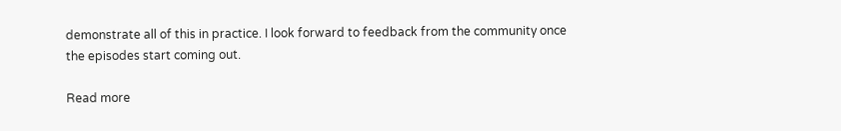demonstrate all of this in practice. I look forward to feedback from the community once the episodes start coming out.

Read more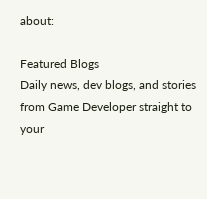about:

Featured Blogs
Daily news, dev blogs, and stories from Game Developer straight to your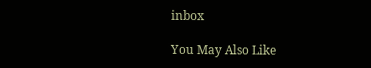inbox

You May Also Like